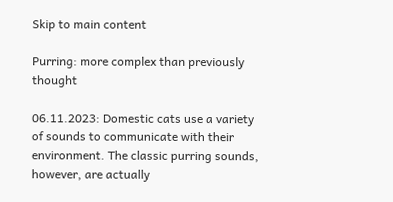Skip to main content

Purring: more complex than previously thought

06.11.2023: Domestic cats use a variety of sounds to communicate with their environment. The classic purring sounds, however, are actually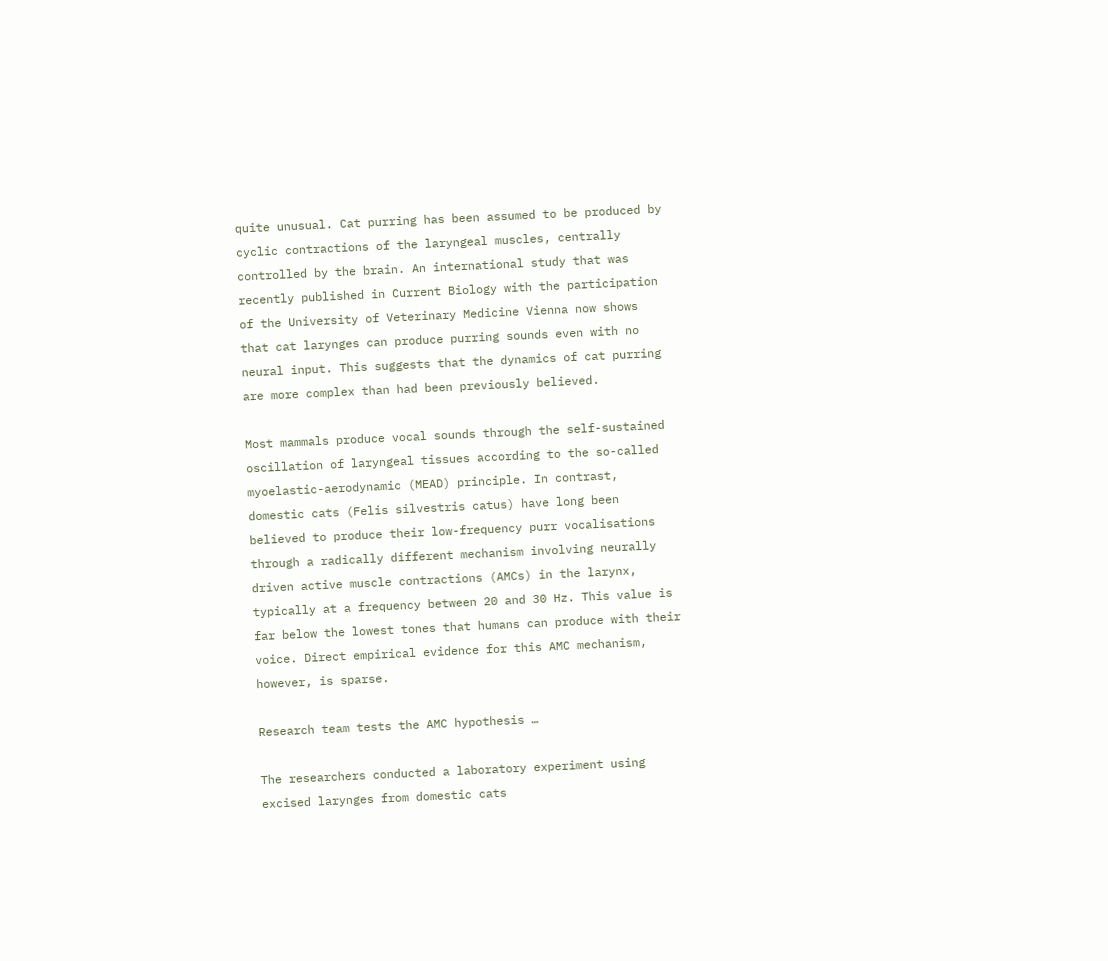quite unusual. Cat purring has been assumed to be produced by cyclic contractions of the laryngeal muscles, centrally controlled by the brain. An international study that was recently published in Current Biology with the participation of the University of Veterinary Medicine Vienna now shows that cat larynges can produce purring sounds even with no neural input. This suggests that the dynamics of cat purring are more complex than had been previously believed.

Most mammals produce vocal sounds through the self-sustained oscillation of laryngeal tissues according to the so-called myoelastic-aerodynamic (MEAD) principle. In contrast, domestic cats (Felis silvestris catus) have long been believed to produce their low-frequency purr vocalisations through a radically different mechanism involving neurally driven active muscle contractions (AMCs) in the larynx, typically at a frequency between 20 and 30 Hz. This value is far below the lowest tones that humans can produce with their voice. Direct empirical evidence for this AMC mechanism, however, is sparse.

Research team tests the AMC hypothesis …

The researchers conducted a laboratory experiment using excised larynges from domestic cats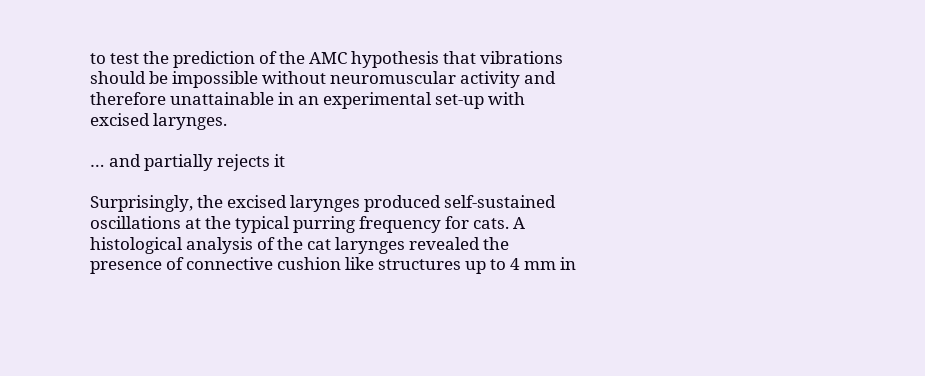to test the prediction of the AMC hypothesis that vibrations should be impossible without neuromuscular activity and therefore unattainable in an experimental set-up with excised larynges.

… and partially rejects it

Surprisingly, the excised larynges produced self-sustained oscillations at the typical purring frequency for cats. A histological analysis of the cat larynges revealed the presence of connective cushion like structures up to 4 mm in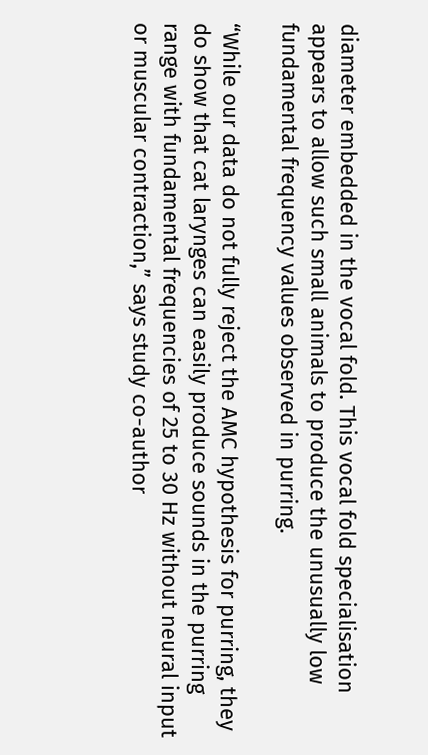diameter embedded in the vocal fold. This vocal fold specialisation appears to allow such small animals to produce the unusually low fundamental frequency values observed in purring.

“While our data do not fully reject the AMC hypothesis for purring, they do show that cat larynges can easily produce sounds in the purring range with fundamental frequencies of 25 to 30 Hz without neural input or muscular contraction,” says study co-author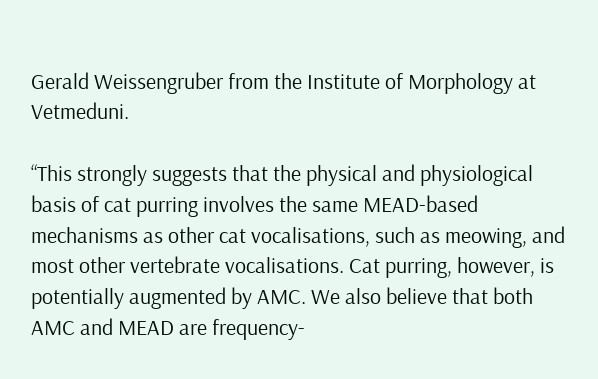Gerald Weissengruber from the Institute of Morphology at Vetmeduni.

“This strongly suggests that the physical and physiological basis of cat purring involves the same MEAD-based mechanisms as other cat vocalisations, such as meowing, and most other vertebrate vocalisations. Cat purring, however, is potentially augmented by AMC. We also believe that both AMC and MEAD are frequency-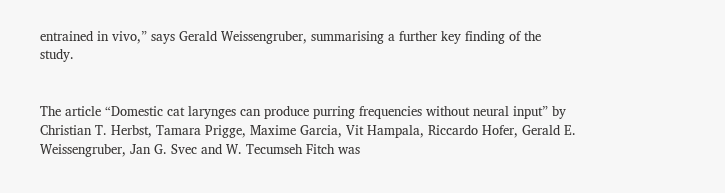entrained in vivo,” says Gerald Weissengruber, summarising a further key finding of the study.


The article “Domestic cat larynges can produce purring frequencies without neural input” by Christian T. Herbst, Tamara Prigge, Maxime Garcia, Vit Hampala, Riccardo Hofer, Gerald E. Weissengruber, Jan G. Svec and W. Tecumseh Fitch was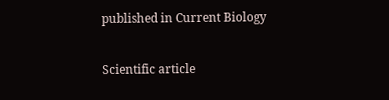published in Current Biology

Scientific article